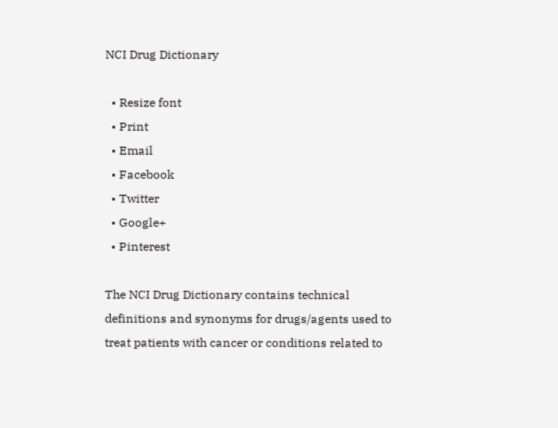NCI Drug Dictionary

  • Resize font
  • Print
  • Email
  • Facebook
  • Twitter
  • Google+
  • Pinterest

The NCI Drug Dictionary contains technical definitions and synonyms for drugs/agents used to treat patients with cancer or conditions related to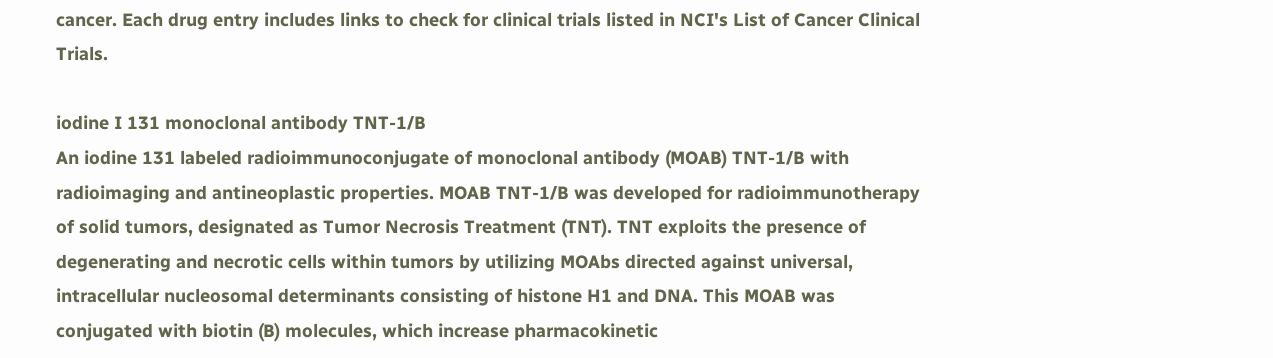cancer. Each drug entry includes links to check for clinical trials listed in NCI's List of Cancer Clinical Trials.

iodine I 131 monoclonal antibody TNT-1/B
An iodine 131 labeled radioimmunoconjugate of monoclonal antibody (MOAB) TNT-1/B with radioimaging and antineoplastic properties. MOAB TNT-1/B was developed for radioimmunotherapy of solid tumors, designated as Tumor Necrosis Treatment (TNT). TNT exploits the presence of degenerating and necrotic cells within tumors by utilizing MOAbs directed against universal, intracellular nucleosomal determinants consisting of histone H1 and DNA. This MOAB was conjugated with biotin (B) molecules, which increase pharmacokinetic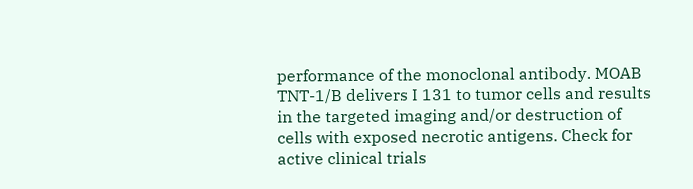performance of the monoclonal antibody. MOAB TNT-1/B delivers I 131 to tumor cells and results in the targeted imaging and/or destruction of cells with exposed necrotic antigens. Check for active clinical trials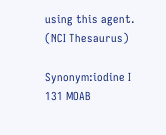using this agent. (NCI Thesaurus)

Synonym:iodine I 131 MOAB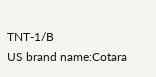TNT-1/B
US brand name:Cotara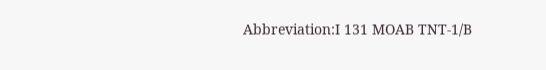Abbreviation:I 131 MOAB TNT-1/B